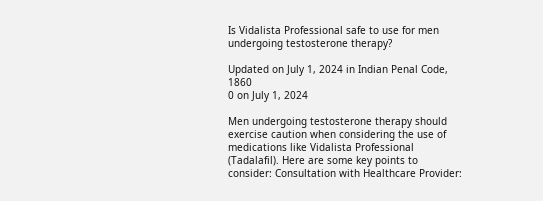Is Vidalista Professional safe to use for men undergoing testosterone therapy?

Updated on July 1, 2024 in Indian Penal Code, 1860
0 on July 1, 2024

Men undergoing testosterone therapy should exercise caution when considering the use of medications like Vidalista Professional (Tadalafil). Here are some key points to consider: Consultation with Healthcare Provider: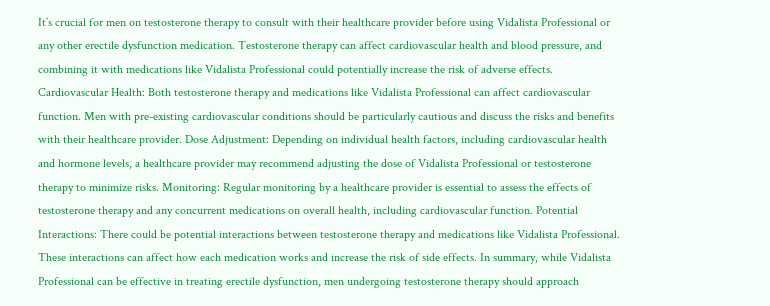It’s crucial for men on testosterone therapy to consult with their healthcare provider before using Vidalista Professional or any other erectile dysfunction medication. Testosterone therapy can affect cardiovascular health and blood pressure, and combining it with medications like Vidalista Professional could potentially increase the risk of adverse effects. Cardiovascular Health: Both testosterone therapy and medications like Vidalista Professional can affect cardiovascular function. Men with pre-existing cardiovascular conditions should be particularly cautious and discuss the risks and benefits with their healthcare provider. Dose Adjustment: Depending on individual health factors, including cardiovascular health and hormone levels, a healthcare provider may recommend adjusting the dose of Vidalista Professional or testosterone therapy to minimize risks. Monitoring: Regular monitoring by a healthcare provider is essential to assess the effects of testosterone therapy and any concurrent medications on overall health, including cardiovascular function. Potential Interactions: There could be potential interactions between testosterone therapy and medications like Vidalista Professional. These interactions can affect how each medication works and increase the risk of side effects. In summary, while Vidalista Professional can be effective in treating erectile dysfunction, men undergoing testosterone therapy should approach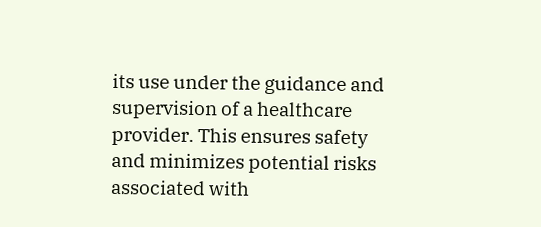its use under the guidance and supervision of a healthcare provider. This ensures safety and minimizes potential risks associated with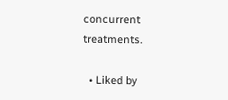concurrent treatments.

  • Liked by